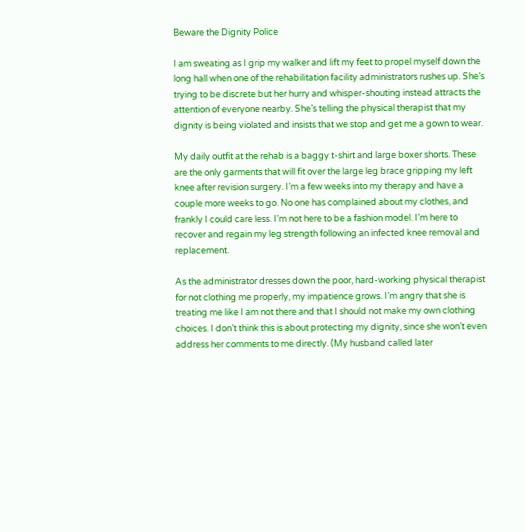Beware the Dignity Police

I am sweating as I grip my walker and lift my feet to propel myself down the long hall when one of the rehabilitation facility administrators rushes up. She’s trying to be discrete but her hurry and whisper-shouting instead attracts the attention of everyone nearby. She’s telling the physical therapist that my dignity is being violated and insists that we stop and get me a gown to wear.

My daily outfit at the rehab is a baggy t-shirt and large boxer shorts. These are the only garments that will fit over the large leg brace gripping my left knee after revision surgery. I’m a few weeks into my therapy and have a couple more weeks to go. No one has complained about my clothes, and frankly I could care less. I’m not here to be a fashion model. I’m here to recover and regain my leg strength following an infected knee removal and replacement.

As the administrator dresses down the poor, hard-working physical therapist for not clothing me properly, my impatience grows. I’m angry that she is treating me like I am not there and that I should not make my own clothing choices. I don’t think this is about protecting my dignity, since she won’t even address her comments to me directly. (My husband called later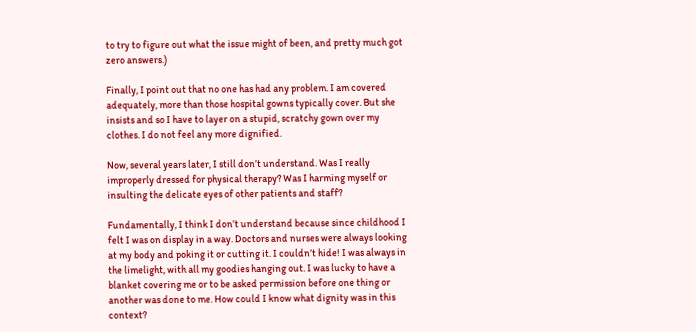to try to figure out what the issue might of been, and pretty much got zero answers.)

Finally, I point out that no one has had any problem. I am covered adequately, more than those hospital gowns typically cover. But she insists and so I have to layer on a stupid, scratchy gown over my clothes. I do not feel any more dignified.

Now, several years later, I still don’t understand. Was I really improperly dressed for physical therapy? Was I harming myself or insulting the delicate eyes of other patients and staff?

Fundamentally, I think I don’t understand because since childhood I felt I was on display in a way. Doctors and nurses were always looking at my body and poking it or cutting it. I couldn’t hide! I was always in the limelight, with all my goodies hanging out. I was lucky to have a blanket covering me or to be asked permission before one thing or another was done to me. How could I know what dignity was in this context?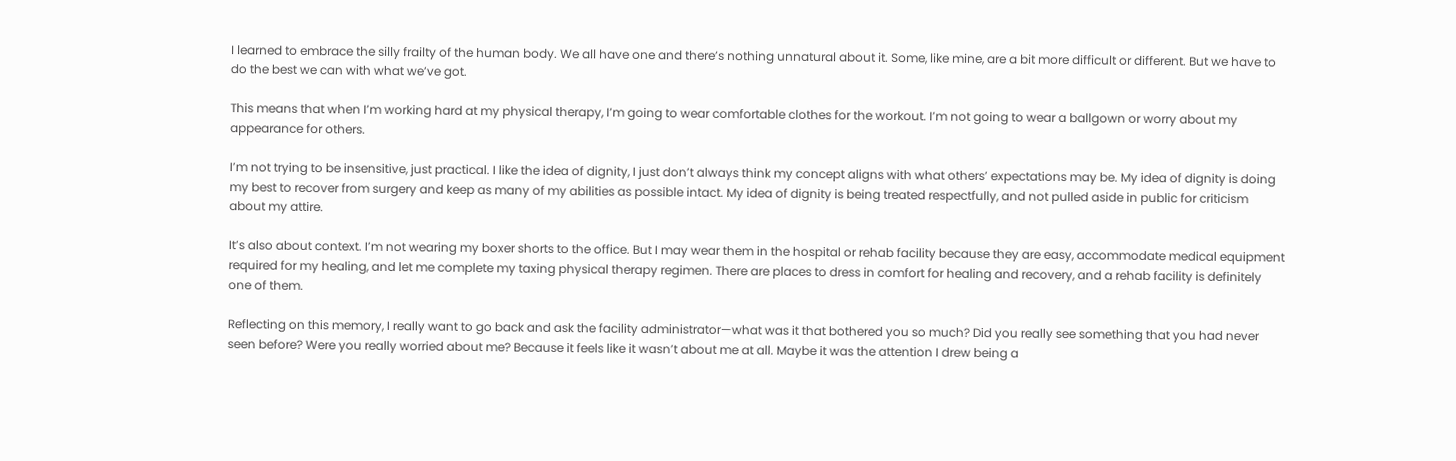I learned to embrace the silly frailty of the human body. We all have one and there’s nothing unnatural about it. Some, like mine, are a bit more difficult or different. But we have to do the best we can with what we’ve got.

This means that when I’m working hard at my physical therapy, I’m going to wear comfortable clothes for the workout. I’m not going to wear a ballgown or worry about my appearance for others.

I’m not trying to be insensitive, just practical. I like the idea of dignity, I just don’t always think my concept aligns with what others’ expectations may be. My idea of dignity is doing my best to recover from surgery and keep as many of my abilities as possible intact. My idea of dignity is being treated respectfully, and not pulled aside in public for criticism about my attire.

It’s also about context. I’m not wearing my boxer shorts to the office. But I may wear them in the hospital or rehab facility because they are easy, accommodate medical equipment required for my healing, and let me complete my taxing physical therapy regimen. There are places to dress in comfort for healing and recovery, and a rehab facility is definitely one of them.

Reflecting on this memory, I really want to go back and ask the facility administrator—what was it that bothered you so much? Did you really see something that you had never seen before? Were you really worried about me? Because it feels like it wasn’t about me at all. Maybe it was the attention I drew being a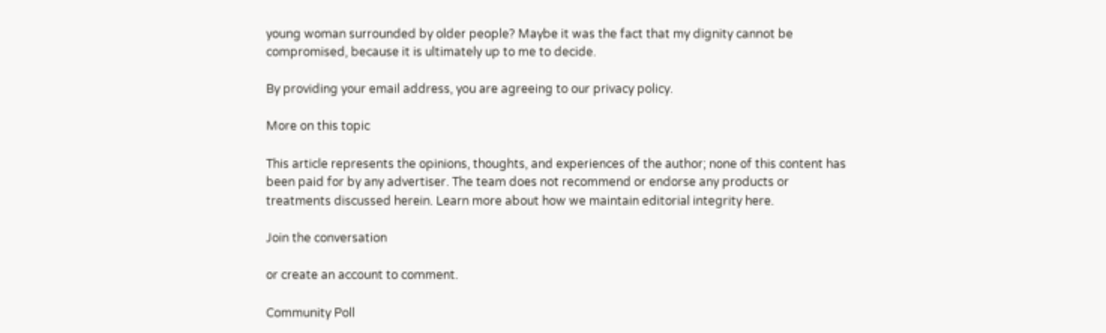young woman surrounded by older people? Maybe it was the fact that my dignity cannot be compromised, because it is ultimately up to me to decide.

By providing your email address, you are agreeing to our privacy policy.

More on this topic

This article represents the opinions, thoughts, and experiences of the author; none of this content has been paid for by any advertiser. The team does not recommend or endorse any products or treatments discussed herein. Learn more about how we maintain editorial integrity here.

Join the conversation

or create an account to comment.

Community Poll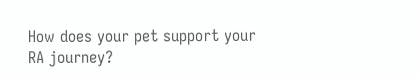How does your pet support your RA journey?